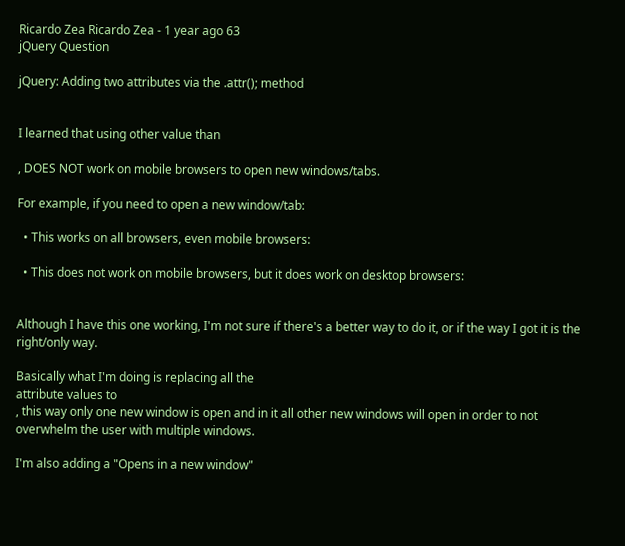Ricardo Zea Ricardo Zea - 1 year ago 63
jQuery Question

jQuery: Adding two attributes via the .attr(); method


I learned that using other value than

, DOES NOT work on mobile browsers to open new windows/tabs.

For example, if you need to open a new window/tab:

  • This works on all browsers, even mobile browsers:

  • This does not work on mobile browsers, but it does work on desktop browsers:


Although I have this one working, I'm not sure if there's a better way to do it, or if the way I got it is the right/only way.

Basically what I'm doing is replacing all the
attribute values to
, this way only one new window is open and in it all other new windows will open in order to not overwhelm the user with multiple windows.

I'm also adding a "Opens in a new window"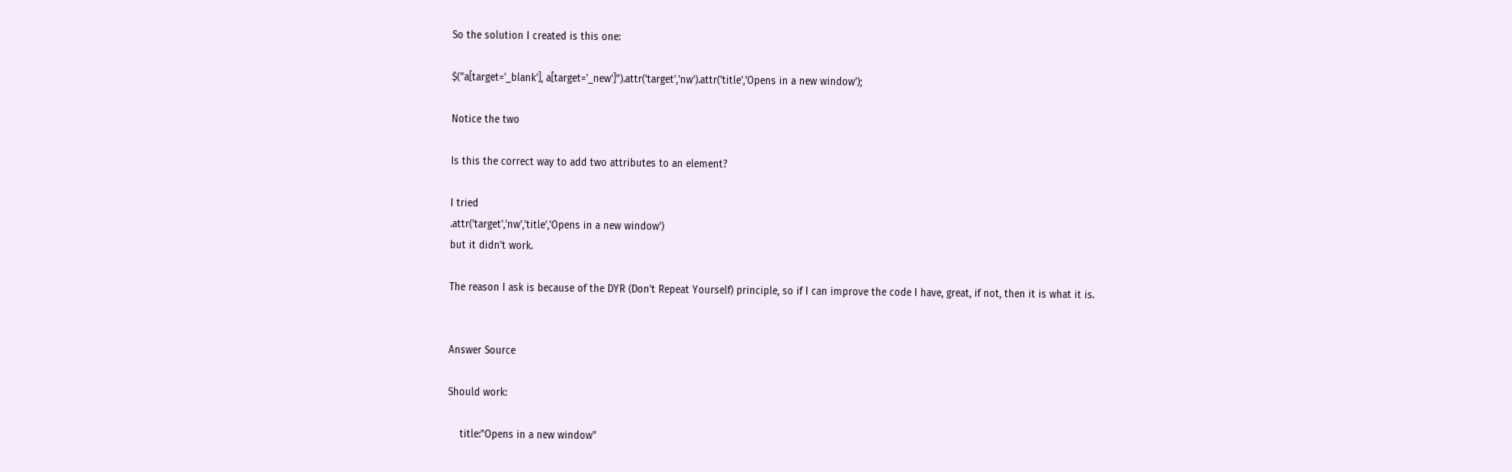So the solution I created is this one:

$("a[target='_blank'], a[target='_new']").attr('target','nw').attr('title','Opens in a new window');

Notice the two

Is this the correct way to add two attributes to an element?

I tried
.attr('target','nw','title','Opens in a new window')
but it didn't work.

The reason I ask is because of the DYR (Don't Repeat Yourself) principle, so if I can improve the code I have, great, if not, then it is what it is.


Answer Source

Should work:

    title:"Opens in a new window"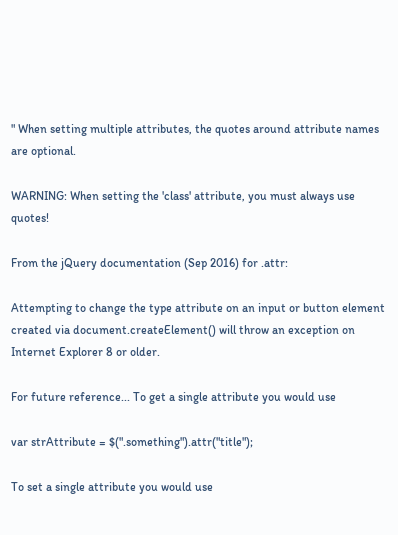" When setting multiple attributes, the quotes around attribute names are optional.

WARNING: When setting the 'class' attribute, you must always use quotes!

From the jQuery documentation (Sep 2016) for .attr:

Attempting to change the type attribute on an input or button element created via document.createElement() will throw an exception on Internet Explorer 8 or older.

For future reference... To get a single attribute you would use

var strAttribute = $(".something").attr("title");

To set a single attribute you would use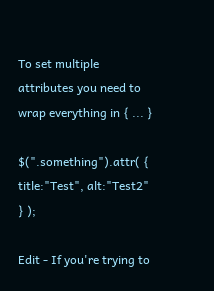To set multiple attributes you need to wrap everything in { ... }

$(".something").attr( { title:"Test", alt:"Test2" } );

Edit - If you're trying to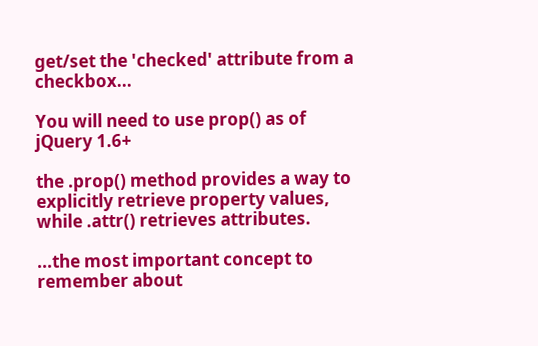get/set the 'checked' attribute from a checkbox...

You will need to use prop() as of jQuery 1.6+

the .prop() method provides a way to explicitly retrieve property values, while .attr() retrieves attributes.

...the most important concept to remember about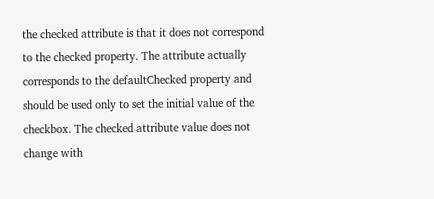the checked attribute is that it does not correspond to the checked property. The attribute actually corresponds to the defaultChecked property and should be used only to set the initial value of the checkbox. The checked attribute value does not change with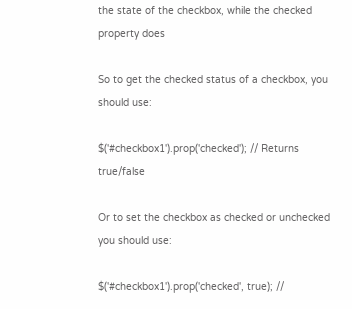the state of the checkbox, while the checked property does

So to get the checked status of a checkbox, you should use:

$('#checkbox1').prop('checked'); // Returns true/false

Or to set the checkbox as checked or unchecked you should use:

$('#checkbox1').prop('checked', true); //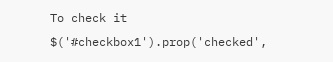To check it
$('#checkbox1').prop('checked',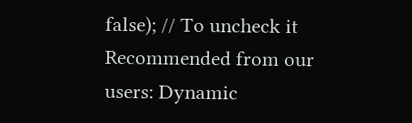false); // To uncheck it
Recommended from our users: Dynamic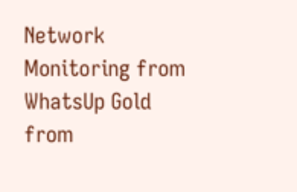Network Monitoring from WhatsUp Gold from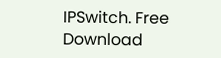IPSwitch. Free Download